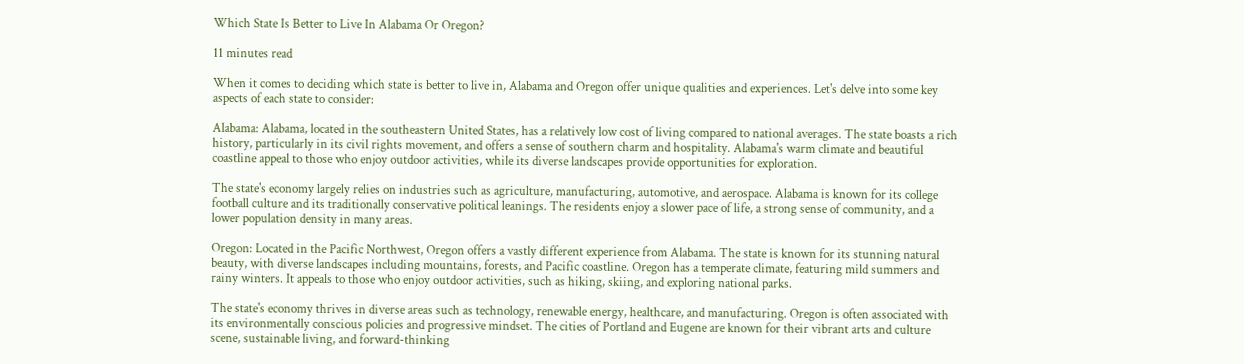Which State Is Better to Live In Alabama Or Oregon?

11 minutes read

When it comes to deciding which state is better to live in, Alabama and Oregon offer unique qualities and experiences. Let's delve into some key aspects of each state to consider:

Alabama: Alabama, located in the southeastern United States, has a relatively low cost of living compared to national averages. The state boasts a rich history, particularly in its civil rights movement, and offers a sense of southern charm and hospitality. Alabama's warm climate and beautiful coastline appeal to those who enjoy outdoor activities, while its diverse landscapes provide opportunities for exploration.

The state's economy largely relies on industries such as agriculture, manufacturing, automotive, and aerospace. Alabama is known for its college football culture and its traditionally conservative political leanings. The residents enjoy a slower pace of life, a strong sense of community, and a lower population density in many areas.

Oregon: Located in the Pacific Northwest, Oregon offers a vastly different experience from Alabama. The state is known for its stunning natural beauty, with diverse landscapes including mountains, forests, and Pacific coastline. Oregon has a temperate climate, featuring mild summers and rainy winters. It appeals to those who enjoy outdoor activities, such as hiking, skiing, and exploring national parks.

The state's economy thrives in diverse areas such as technology, renewable energy, healthcare, and manufacturing. Oregon is often associated with its environmentally conscious policies and progressive mindset. The cities of Portland and Eugene are known for their vibrant arts and culture scene, sustainable living, and forward-thinking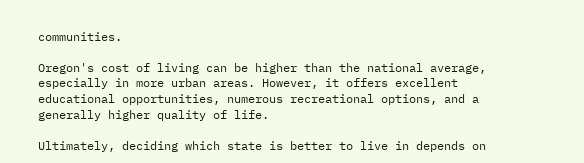communities.

Oregon's cost of living can be higher than the national average, especially in more urban areas. However, it offers excellent educational opportunities, numerous recreational options, and a generally higher quality of life.

Ultimately, deciding which state is better to live in depends on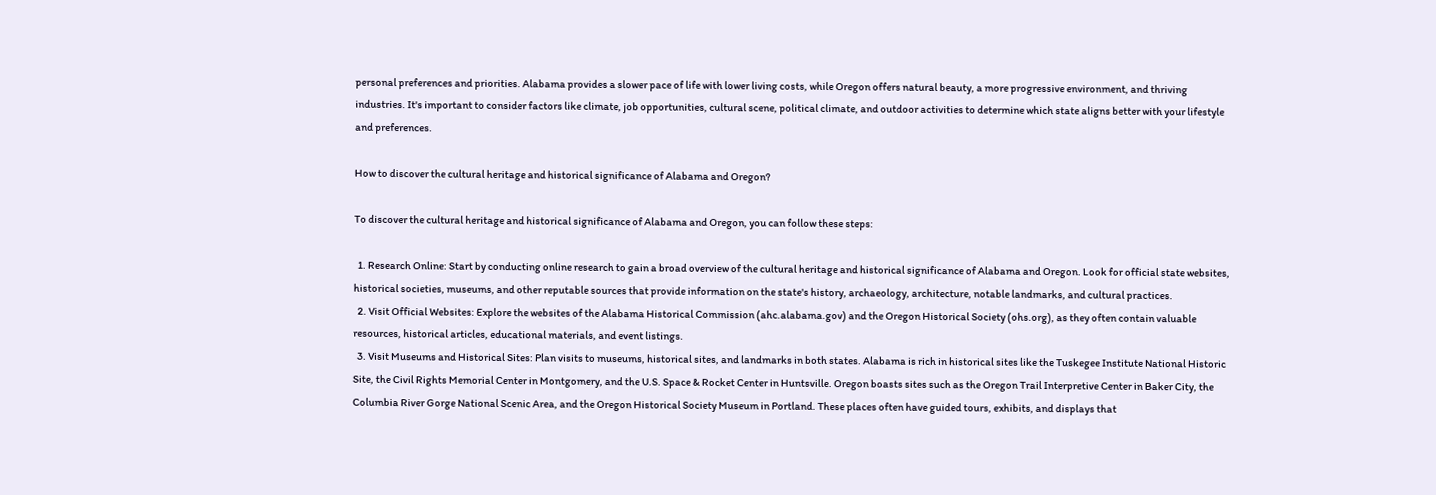personal preferences and priorities. Alabama provides a slower pace of life with lower living costs, while Oregon offers natural beauty, a more progressive environment, and thriving industries. It's important to consider factors like climate, job opportunities, cultural scene, political climate, and outdoor activities to determine which state aligns better with your lifestyle and preferences.

How to discover the cultural heritage and historical significance of Alabama and Oregon?

To discover the cultural heritage and historical significance of Alabama and Oregon, you can follow these steps:

  1. Research Online: Start by conducting online research to gain a broad overview of the cultural heritage and historical significance of Alabama and Oregon. Look for official state websites, historical societies, museums, and other reputable sources that provide information on the state's history, archaeology, architecture, notable landmarks, and cultural practices.
  2. Visit Official Websites: Explore the websites of the Alabama Historical Commission (ahc.alabama.gov) and the Oregon Historical Society (ohs.org), as they often contain valuable resources, historical articles, educational materials, and event listings.
  3. Visit Museums and Historical Sites: Plan visits to museums, historical sites, and landmarks in both states. Alabama is rich in historical sites like the Tuskegee Institute National Historic Site, the Civil Rights Memorial Center in Montgomery, and the U.S. Space & Rocket Center in Huntsville. Oregon boasts sites such as the Oregon Trail Interpretive Center in Baker City, the Columbia River Gorge National Scenic Area, and the Oregon Historical Society Museum in Portland. These places often have guided tours, exhibits, and displays that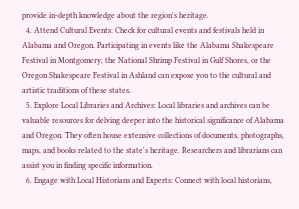provide in-depth knowledge about the region's heritage.
  4. Attend Cultural Events: Check for cultural events and festivals held in Alabama and Oregon. Participating in events like the Alabama Shakespeare Festival in Montgomery, the National Shrimp Festival in Gulf Shores, or the Oregon Shakespeare Festival in Ashland can expose you to the cultural and artistic traditions of these states.
  5. Explore Local Libraries and Archives: Local libraries and archives can be valuable resources for delving deeper into the historical significance of Alabama and Oregon. They often house extensive collections of documents, photographs, maps, and books related to the state's heritage. Researchers and librarians can assist you in finding specific information.
  6. Engage with Local Historians and Experts: Connect with local historians,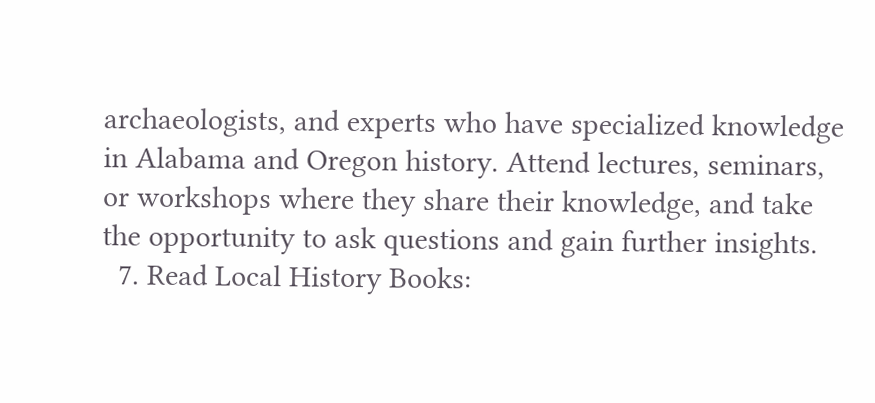archaeologists, and experts who have specialized knowledge in Alabama and Oregon history. Attend lectures, seminars, or workshops where they share their knowledge, and take the opportunity to ask questions and gain further insights.
  7. Read Local History Books: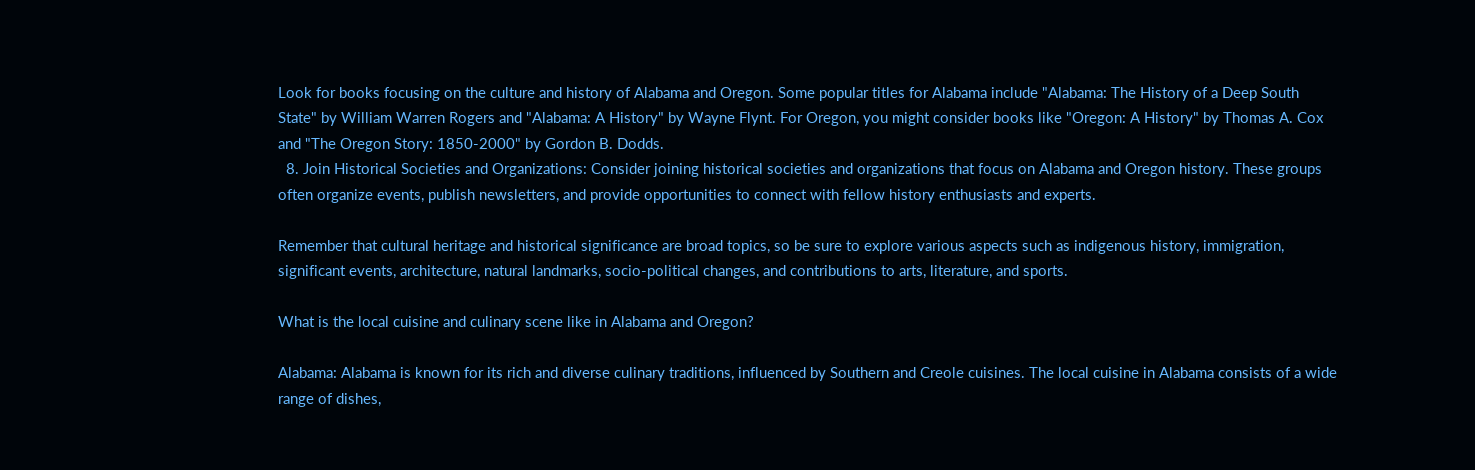Look for books focusing on the culture and history of Alabama and Oregon. Some popular titles for Alabama include "Alabama: The History of a Deep South State" by William Warren Rogers and "Alabama: A History" by Wayne Flynt. For Oregon, you might consider books like "Oregon: A History" by Thomas A. Cox and "The Oregon Story: 1850-2000" by Gordon B. Dodds.
  8. Join Historical Societies and Organizations: Consider joining historical societies and organizations that focus on Alabama and Oregon history. These groups often organize events, publish newsletters, and provide opportunities to connect with fellow history enthusiasts and experts.

Remember that cultural heritage and historical significance are broad topics, so be sure to explore various aspects such as indigenous history, immigration, significant events, architecture, natural landmarks, socio-political changes, and contributions to arts, literature, and sports.

What is the local cuisine and culinary scene like in Alabama and Oregon?

Alabama: Alabama is known for its rich and diverse culinary traditions, influenced by Southern and Creole cuisines. The local cuisine in Alabama consists of a wide range of dishes,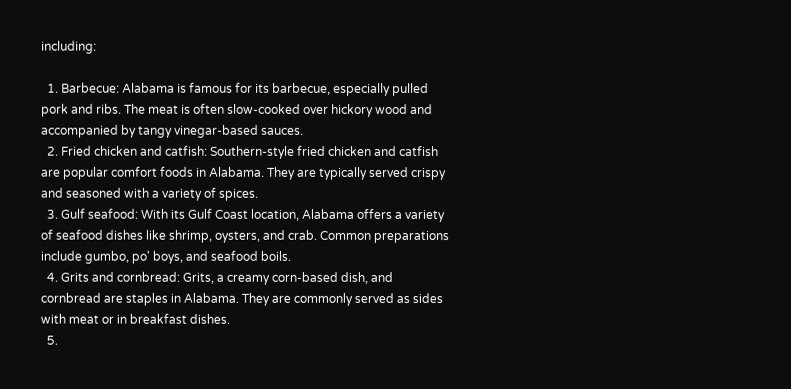including:

  1. Barbecue: Alabama is famous for its barbecue, especially pulled pork and ribs. The meat is often slow-cooked over hickory wood and accompanied by tangy vinegar-based sauces.
  2. Fried chicken and catfish: Southern-style fried chicken and catfish are popular comfort foods in Alabama. They are typically served crispy and seasoned with a variety of spices.
  3. Gulf seafood: With its Gulf Coast location, Alabama offers a variety of seafood dishes like shrimp, oysters, and crab. Common preparations include gumbo, po' boys, and seafood boils.
  4. Grits and cornbread: Grits, a creamy corn-based dish, and cornbread are staples in Alabama. They are commonly served as sides with meat or in breakfast dishes.
  5.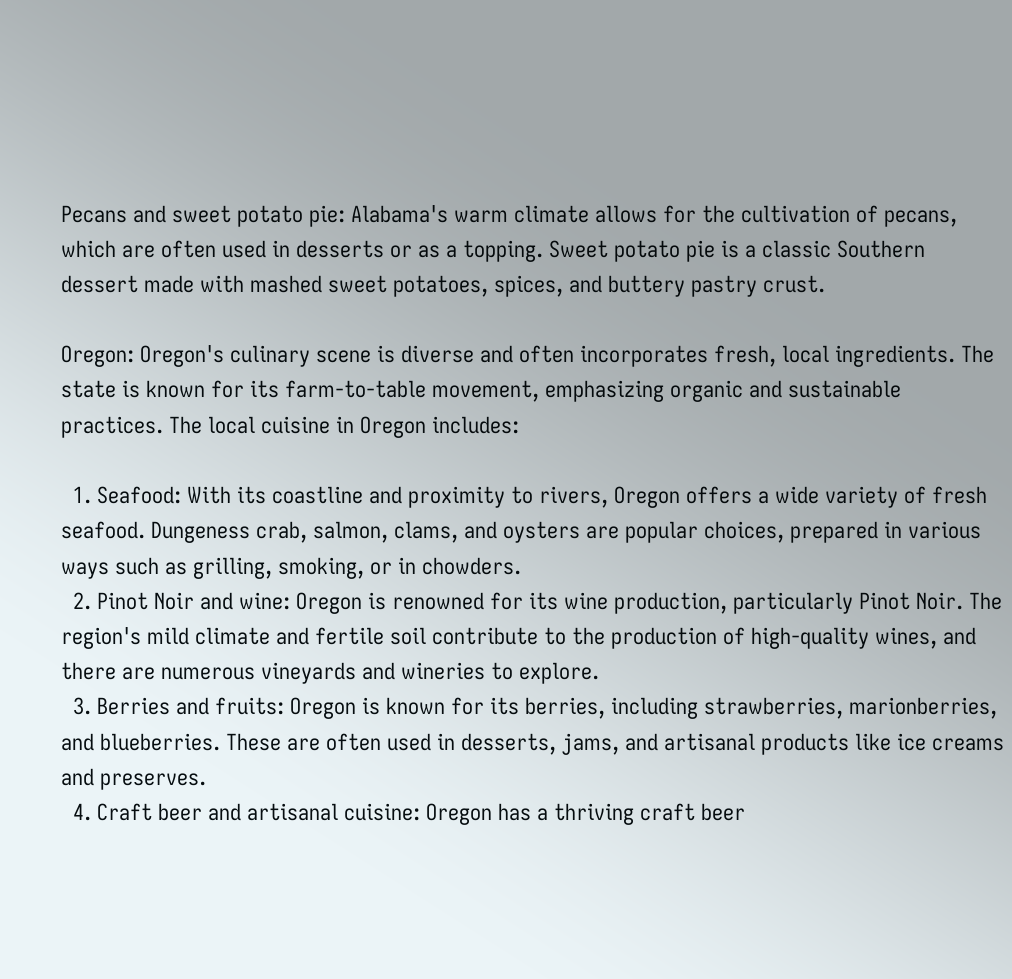Pecans and sweet potato pie: Alabama's warm climate allows for the cultivation of pecans, which are often used in desserts or as a topping. Sweet potato pie is a classic Southern dessert made with mashed sweet potatoes, spices, and buttery pastry crust.

Oregon: Oregon's culinary scene is diverse and often incorporates fresh, local ingredients. The state is known for its farm-to-table movement, emphasizing organic and sustainable practices. The local cuisine in Oregon includes:

  1. Seafood: With its coastline and proximity to rivers, Oregon offers a wide variety of fresh seafood. Dungeness crab, salmon, clams, and oysters are popular choices, prepared in various ways such as grilling, smoking, or in chowders.
  2. Pinot Noir and wine: Oregon is renowned for its wine production, particularly Pinot Noir. The region's mild climate and fertile soil contribute to the production of high-quality wines, and there are numerous vineyards and wineries to explore.
  3. Berries and fruits: Oregon is known for its berries, including strawberries, marionberries, and blueberries. These are often used in desserts, jams, and artisanal products like ice creams and preserves.
  4. Craft beer and artisanal cuisine: Oregon has a thriving craft beer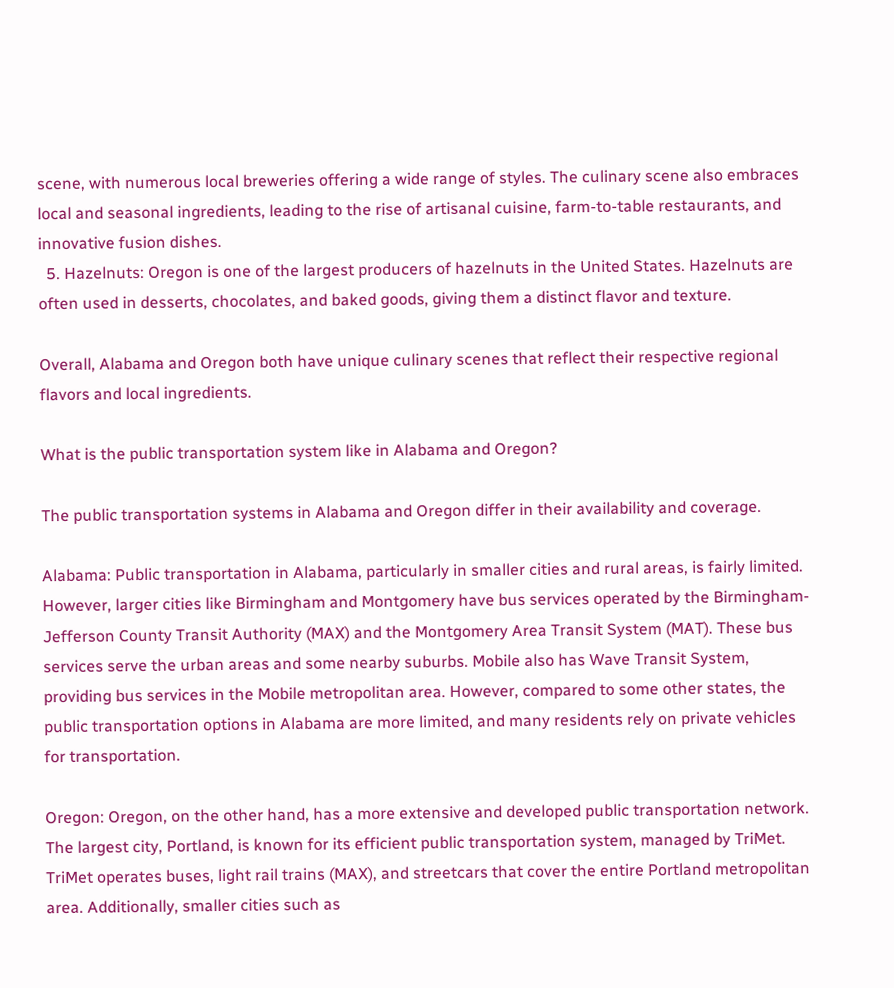scene, with numerous local breweries offering a wide range of styles. The culinary scene also embraces local and seasonal ingredients, leading to the rise of artisanal cuisine, farm-to-table restaurants, and innovative fusion dishes.
  5. Hazelnuts: Oregon is one of the largest producers of hazelnuts in the United States. Hazelnuts are often used in desserts, chocolates, and baked goods, giving them a distinct flavor and texture.

Overall, Alabama and Oregon both have unique culinary scenes that reflect their respective regional flavors and local ingredients.

What is the public transportation system like in Alabama and Oregon?

The public transportation systems in Alabama and Oregon differ in their availability and coverage.

Alabama: Public transportation in Alabama, particularly in smaller cities and rural areas, is fairly limited. However, larger cities like Birmingham and Montgomery have bus services operated by the Birmingham-Jefferson County Transit Authority (MAX) and the Montgomery Area Transit System (MAT). These bus services serve the urban areas and some nearby suburbs. Mobile also has Wave Transit System, providing bus services in the Mobile metropolitan area. However, compared to some other states, the public transportation options in Alabama are more limited, and many residents rely on private vehicles for transportation.

Oregon: Oregon, on the other hand, has a more extensive and developed public transportation network. The largest city, Portland, is known for its efficient public transportation system, managed by TriMet. TriMet operates buses, light rail trains (MAX), and streetcars that cover the entire Portland metropolitan area. Additionally, smaller cities such as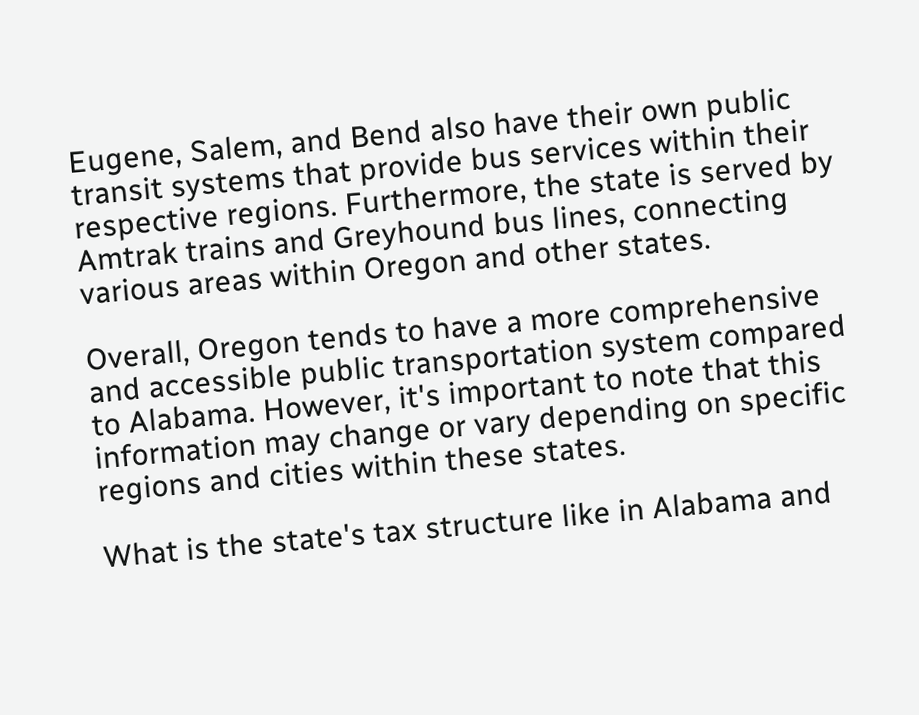Eugene, Salem, and Bend also have their own public transit systems that provide bus services within their respective regions. Furthermore, the state is served by Amtrak trains and Greyhound bus lines, connecting various areas within Oregon and other states.

Overall, Oregon tends to have a more comprehensive and accessible public transportation system compared to Alabama. However, it's important to note that this information may change or vary depending on specific regions and cities within these states.

What is the state's tax structure like in Alabama and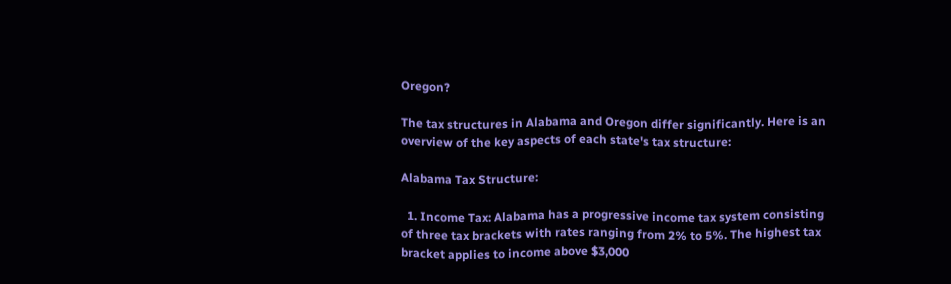Oregon?

The tax structures in Alabama and Oregon differ significantly. Here is an overview of the key aspects of each state's tax structure:

Alabama Tax Structure:

  1. Income Tax: Alabama has a progressive income tax system consisting of three tax brackets with rates ranging from 2% to 5%. The highest tax bracket applies to income above $3,000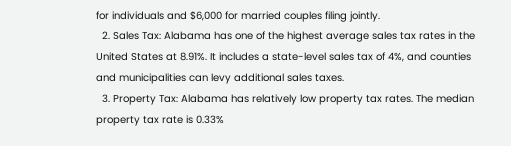for individuals and $6,000 for married couples filing jointly.
  2. Sales Tax: Alabama has one of the highest average sales tax rates in the United States at 8.91%. It includes a state-level sales tax of 4%, and counties and municipalities can levy additional sales taxes.
  3. Property Tax: Alabama has relatively low property tax rates. The median property tax rate is 0.33%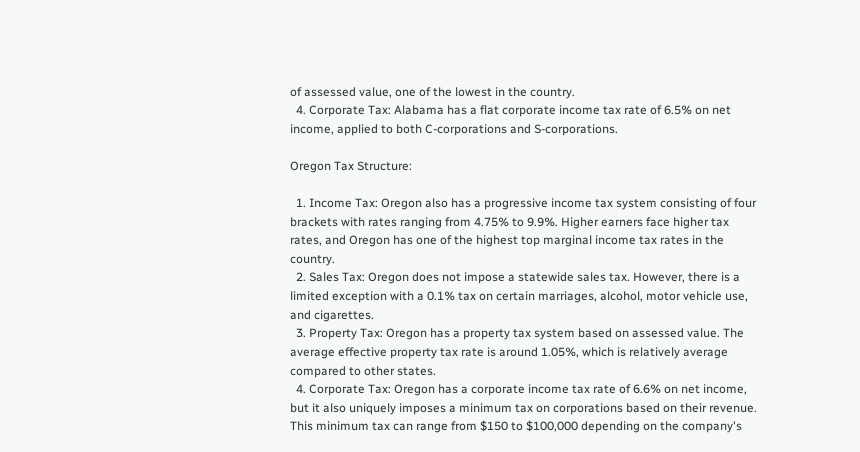of assessed value, one of the lowest in the country.
  4. Corporate Tax: Alabama has a flat corporate income tax rate of 6.5% on net income, applied to both C-corporations and S-corporations.

Oregon Tax Structure:

  1. Income Tax: Oregon also has a progressive income tax system consisting of four brackets with rates ranging from 4.75% to 9.9%. Higher earners face higher tax rates, and Oregon has one of the highest top marginal income tax rates in the country.
  2. Sales Tax: Oregon does not impose a statewide sales tax. However, there is a limited exception with a 0.1% tax on certain marriages, alcohol, motor vehicle use, and cigarettes.
  3. Property Tax: Oregon has a property tax system based on assessed value. The average effective property tax rate is around 1.05%, which is relatively average compared to other states.
  4. Corporate Tax: Oregon has a corporate income tax rate of 6.6% on net income, but it also uniquely imposes a minimum tax on corporations based on their revenue. This minimum tax can range from $150 to $100,000 depending on the company's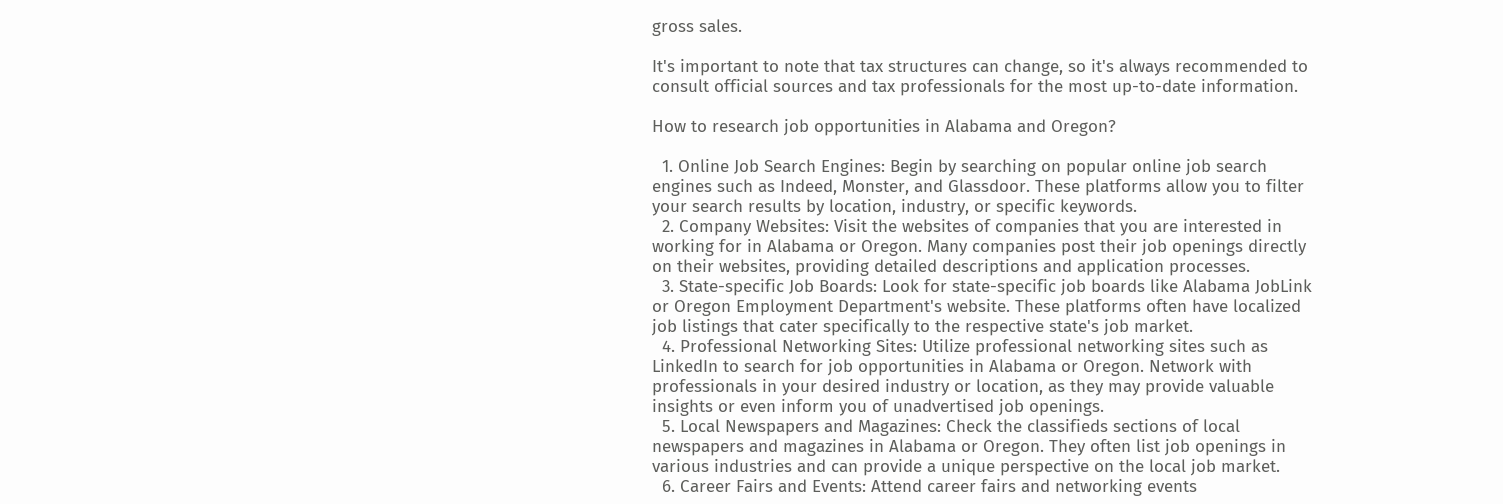gross sales.

It's important to note that tax structures can change, so it's always recommended to consult official sources and tax professionals for the most up-to-date information.

How to research job opportunities in Alabama and Oregon?

  1. Online Job Search Engines: Begin by searching on popular online job search engines such as Indeed, Monster, and Glassdoor. These platforms allow you to filter your search results by location, industry, or specific keywords.
  2. Company Websites: Visit the websites of companies that you are interested in working for in Alabama or Oregon. Many companies post their job openings directly on their websites, providing detailed descriptions and application processes.
  3. State-specific Job Boards: Look for state-specific job boards like Alabama JobLink or Oregon Employment Department's website. These platforms often have localized job listings that cater specifically to the respective state's job market.
  4. Professional Networking Sites: Utilize professional networking sites such as LinkedIn to search for job opportunities in Alabama or Oregon. Network with professionals in your desired industry or location, as they may provide valuable insights or even inform you of unadvertised job openings.
  5. Local Newspapers and Magazines: Check the classifieds sections of local newspapers and magazines in Alabama or Oregon. They often list job openings in various industries and can provide a unique perspective on the local job market.
  6. Career Fairs and Events: Attend career fairs and networking events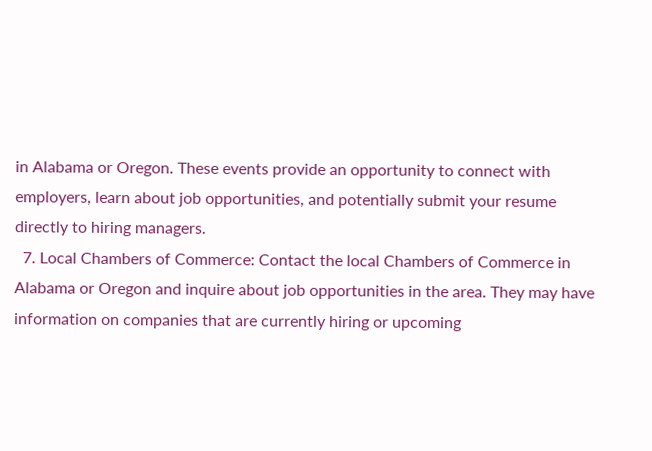in Alabama or Oregon. These events provide an opportunity to connect with employers, learn about job opportunities, and potentially submit your resume directly to hiring managers.
  7. Local Chambers of Commerce: Contact the local Chambers of Commerce in Alabama or Oregon and inquire about job opportunities in the area. They may have information on companies that are currently hiring or upcoming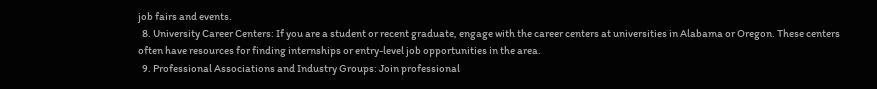job fairs and events.
  8. University Career Centers: If you are a student or recent graduate, engage with the career centers at universities in Alabama or Oregon. These centers often have resources for finding internships or entry-level job opportunities in the area.
  9. Professional Associations and Industry Groups: Join professional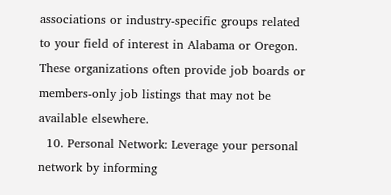associations or industry-specific groups related to your field of interest in Alabama or Oregon. These organizations often provide job boards or members-only job listings that may not be available elsewhere.
  10. Personal Network: Leverage your personal network by informing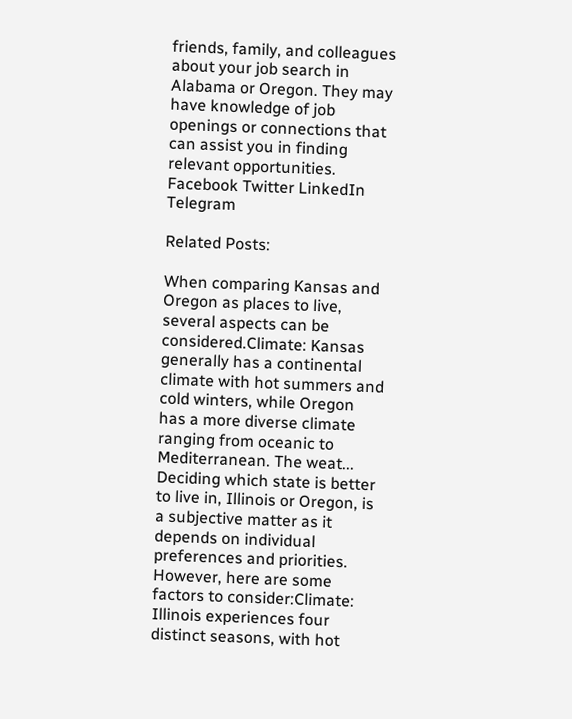friends, family, and colleagues about your job search in Alabama or Oregon. They may have knowledge of job openings or connections that can assist you in finding relevant opportunities.
Facebook Twitter LinkedIn Telegram

Related Posts:

When comparing Kansas and Oregon as places to live, several aspects can be considered.Climate: Kansas generally has a continental climate with hot summers and cold winters, while Oregon has a more diverse climate ranging from oceanic to Mediterranean. The weat...
Deciding which state is better to live in, Illinois or Oregon, is a subjective matter as it depends on individual preferences and priorities. However, here are some factors to consider:Climate: Illinois experiences four distinct seasons, with hot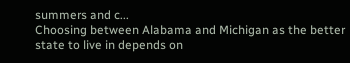summers and c...
Choosing between Alabama and Michigan as the better state to live in depends on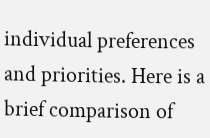individual preferences and priorities. Here is a brief comparison of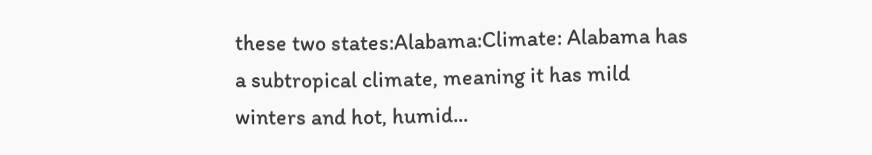these two states:Alabama:Climate: Alabama has a subtropical climate, meaning it has mild winters and hot, humid...